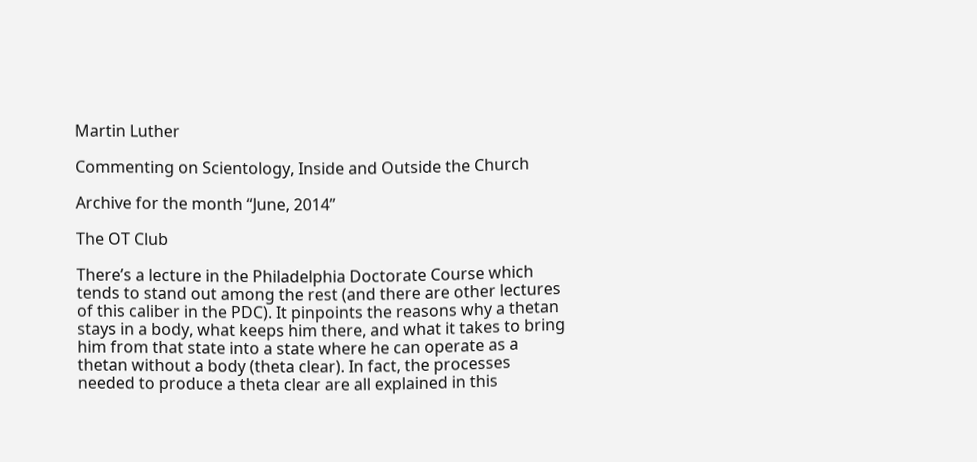Martin Luther

Commenting on Scientology, Inside and Outside the Church

Archive for the month “June, 2014”

The OT Club

There’s a lecture in the Philadelphia Doctorate Course which tends to stand out among the rest (and there are other lectures of this caliber in the PDC). It pinpoints the reasons why a thetan stays in a body, what keeps him there, and what it takes to bring him from that state into a state where he can operate as a thetan without a body (theta clear). In fact, the processes needed to produce a theta clear are all explained in this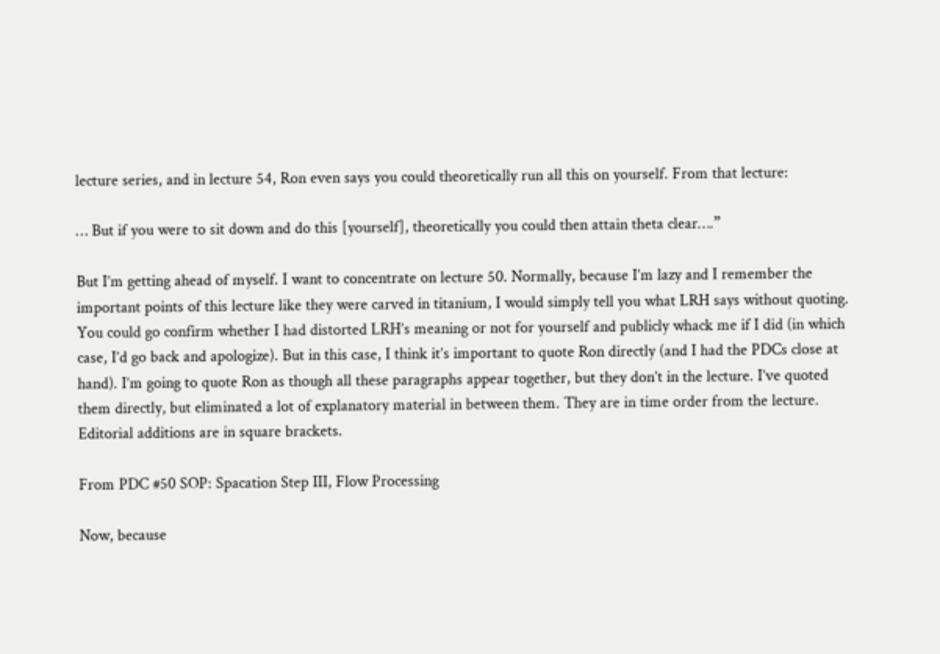lecture series, and in lecture 54, Ron even says you could theoretically run all this on yourself. From that lecture:

… But if you were to sit down and do this [yourself], theoretically you could then attain theta clear….”

But I’m getting ahead of myself. I want to concentrate on lecture 50. Normally, because I’m lazy and I remember the important points of this lecture like they were carved in titanium, I would simply tell you what LRH says without quoting. You could go confirm whether I had distorted LRH’s meaning or not for yourself and publicly whack me if I did (in which case, I’d go back and apologize). But in this case, I think it’s important to quote Ron directly (and I had the PDCs close at hand). I’m going to quote Ron as though all these paragraphs appear together, but they don’t in the lecture. I’ve quoted them directly, but eliminated a lot of explanatory material in between them. They are in time order from the lecture. Editorial additions are in square brackets.

From PDC #50 SOP: Spacation Step III, Flow Processing

Now, because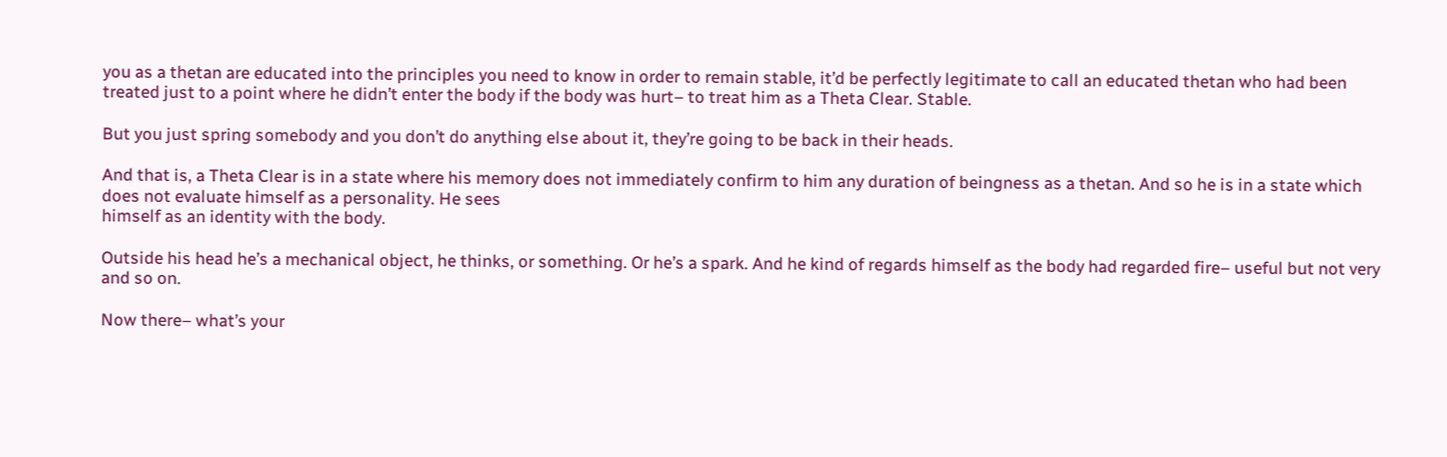you as a thetan are educated into the principles you need to know in order to remain stable, it’d be perfectly legitimate to call an educated thetan who had been treated just to a point where he didn’t enter the body if the body was hurt– to treat him as a Theta Clear. Stable.

But you just spring somebody and you don’t do anything else about it, they’re going to be back in their heads.

And that is, a Theta Clear is in a state where his memory does not immediately confirm to him any duration of beingness as a thetan. And so he is in a state which does not evaluate himself as a personality. He sees
himself as an identity with the body.

Outside his head he’s a mechanical object, he thinks, or something. Or he’s a spark. And he kind of regards himself as the body had regarded fire– useful but not very and so on.

Now there– what’s your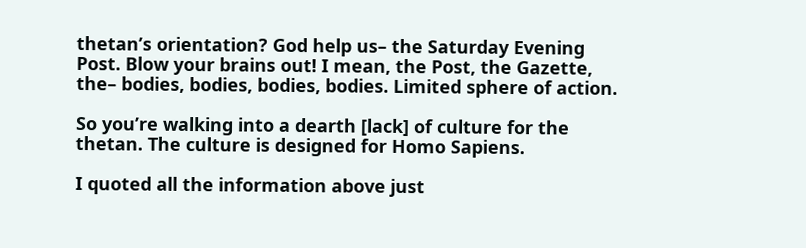thetan’s orientation? God help us– the Saturday Evening Post. Blow your brains out! I mean, the Post, the Gazette, the– bodies, bodies, bodies, bodies. Limited sphere of action.

So you’re walking into a dearth [lack] of culture for the thetan. The culture is designed for Homo Sapiens.

I quoted all the information above just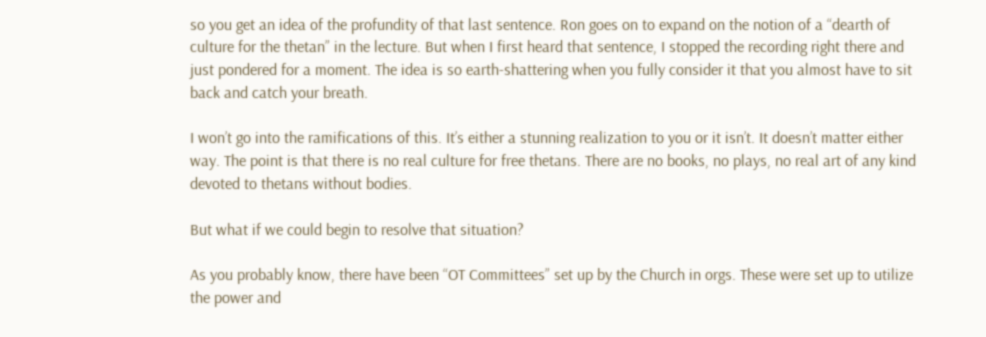so you get an idea of the profundity of that last sentence. Ron goes on to expand on the notion of a “dearth of culture for the thetan” in the lecture. But when I first heard that sentence, I stopped the recording right there and just pondered for a moment. The idea is so earth-shattering when you fully consider it that you almost have to sit back and catch your breath.

I won’t go into the ramifications of this. It’s either a stunning realization to you or it isn’t. It doesn’t matter either way. The point is that there is no real culture for free thetans. There are no books, no plays, no real art of any kind devoted to thetans without bodies.

But what if we could begin to resolve that situation?

As you probably know, there have been “OT Committees” set up by the Church in orgs. These were set up to utilize the power and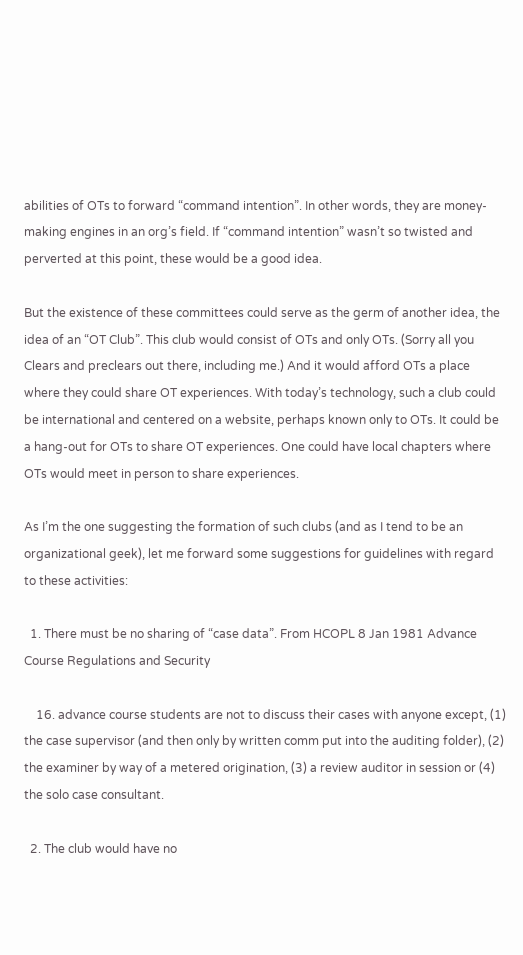abilities of OTs to forward “command intention”. In other words, they are money-making engines in an org’s field. If “command intention” wasn’t so twisted and perverted at this point, these would be a good idea.

But the existence of these committees could serve as the germ of another idea, the idea of an “OT Club”. This club would consist of OTs and only OTs. (Sorry all you Clears and preclears out there, including me.) And it would afford OTs a place where they could share OT experiences. With today’s technology, such a club could be international and centered on a website, perhaps known only to OTs. It could be a hang-out for OTs to share OT experiences. One could have local chapters where OTs would meet in person to share experiences.

As I’m the one suggesting the formation of such clubs (and as I tend to be an organizational geek), let me forward some suggestions for guidelines with regard to these activities:

  1. There must be no sharing of “case data”. From HCOPL 8 Jan 1981 Advance Course Regulations and Security

    16. advance course students are not to discuss their cases with anyone except, (1) the case supervisor (and then only by written comm put into the auditing folder), (2) the examiner by way of a metered origination, (3) a review auditor in session or (4) the solo case consultant.

  2. The club would have no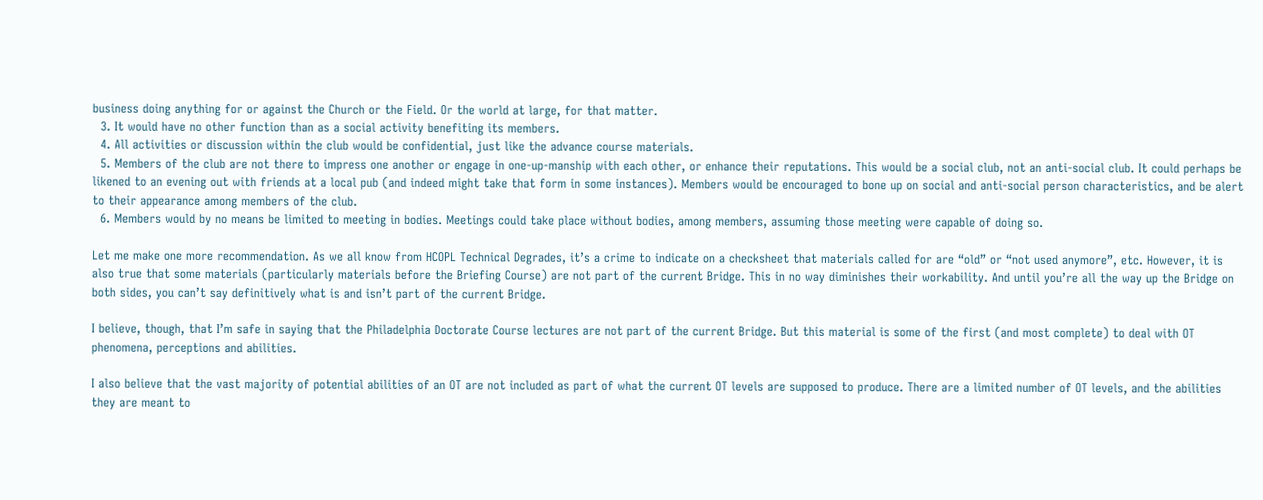business doing anything for or against the Church or the Field. Or the world at large, for that matter.
  3. It would have no other function than as a social activity benefiting its members.
  4. All activities or discussion within the club would be confidential, just like the advance course materials.
  5. Members of the club are not there to impress one another or engage in one-up-manship with each other, or enhance their reputations. This would be a social club, not an anti-social club. It could perhaps be likened to an evening out with friends at a local pub (and indeed might take that form in some instances). Members would be encouraged to bone up on social and anti-social person characteristics, and be alert to their appearance among members of the club.
  6. Members would by no means be limited to meeting in bodies. Meetings could take place without bodies, among members, assuming those meeting were capable of doing so.

Let me make one more recommendation. As we all know from HCOPL Technical Degrades, it’s a crime to indicate on a checksheet that materials called for are “old” or “not used anymore”, etc. However, it is also true that some materials (particularly materials before the Briefing Course) are not part of the current Bridge. This in no way diminishes their workability. And until you’re all the way up the Bridge on both sides, you can’t say definitively what is and isn’t part of the current Bridge.

I believe, though, that I’m safe in saying that the Philadelphia Doctorate Course lectures are not part of the current Bridge. But this material is some of the first (and most complete) to deal with OT phenomena, perceptions and abilities.

I also believe that the vast majority of potential abilities of an OT are not included as part of what the current OT levels are supposed to produce. There are a limited number of OT levels, and the abilities they are meant to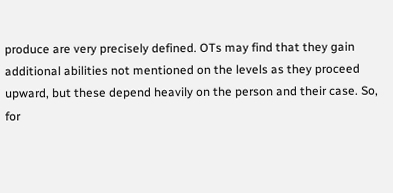produce are very precisely defined. OTs may find that they gain additional abilities not mentioned on the levels as they proceed upward, but these depend heavily on the person and their case. So, for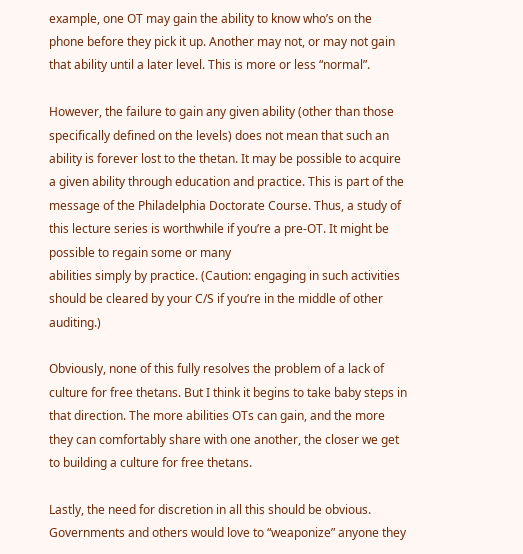example, one OT may gain the ability to know who’s on the phone before they pick it up. Another may not, or may not gain that ability until a later level. This is more or less “normal”.

However, the failure to gain any given ability (other than those specifically defined on the levels) does not mean that such an ability is forever lost to the thetan. It may be possible to acquire a given ability through education and practice. This is part of the message of the Philadelphia Doctorate Course. Thus, a study of this lecture series is worthwhile if you’re a pre-OT. It might be possible to regain some or many
abilities simply by practice. (Caution: engaging in such activities should be cleared by your C/S if you’re in the middle of other auditing.)

Obviously, none of this fully resolves the problem of a lack of culture for free thetans. But I think it begins to take baby steps in that direction. The more abilities OTs can gain, and the more they can comfortably share with one another, the closer we get to building a culture for free thetans.

Lastly, the need for discretion in all this should be obvious. Governments and others would love to “weaponize” anyone they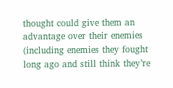thought could give them an advantage over their enemies (including enemies they fought long ago and still think they’re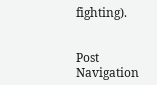fighting).


Post Navigation